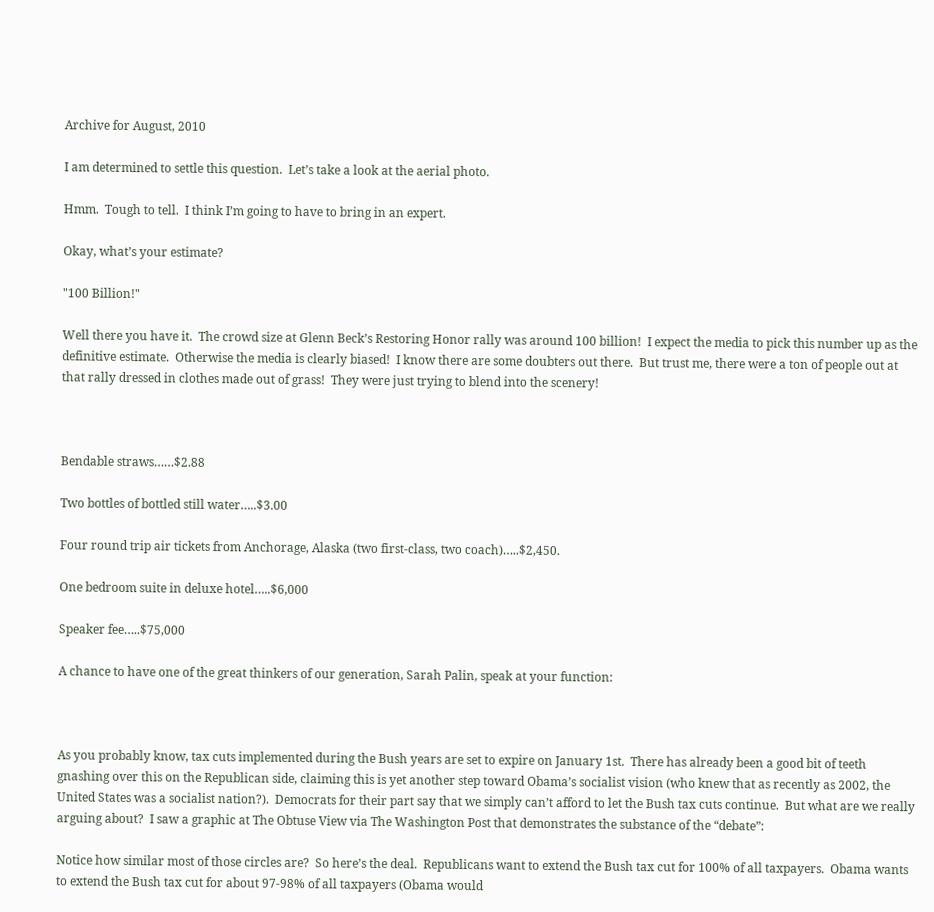Archive for August, 2010

I am determined to settle this question.  Let’s take a look at the aerial photo.

Hmm.  Tough to tell.  I think I’m going to have to bring in an expert.

Okay, what’s your estimate?

"100 Billion!"

Well there you have it.  The crowd size at Glenn Beck’s Restoring Honor rally was around 100 billion!  I expect the media to pick this number up as the definitive estimate.  Otherwise the media is clearly biased!  I know there are some doubters out there.  But trust me, there were a ton of people out at that rally dressed in clothes made out of grass!  They were just trying to blend into the scenery!



Bendable straws……$2.88

Two bottles of bottled still water…..$3.00

Four round trip air tickets from Anchorage, Alaska (two first-class, two coach)…..$2,450.

One bedroom suite in deluxe hotel…..$6,000

Speaker fee…..$75,000

A chance to have one of the great thinkers of our generation, Sarah Palin, speak at your function:



As you probably know, tax cuts implemented during the Bush years are set to expire on January 1st.  There has already been a good bit of teeth gnashing over this on the Republican side, claiming this is yet another step toward Obama’s socialist vision (who knew that as recently as 2002, the United States was a socialist nation?).  Democrats for their part say that we simply can’t afford to let the Bush tax cuts continue.  But what are we really arguing about?  I saw a graphic at The Obtuse View via The Washington Post that demonstrates the substance of the “debate”:

Notice how similar most of those circles are?  So here’s the deal.  Republicans want to extend the Bush tax cut for 100% of all taxpayers.  Obama wants to extend the Bush tax cut for about 97-98% of all taxpayers (Obama would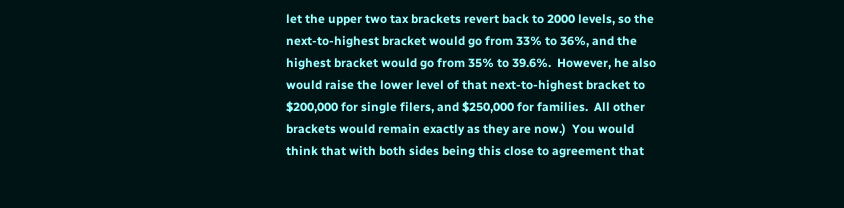let the upper two tax brackets revert back to 2000 levels, so the next-to-highest bracket would go from 33% to 36%, and the highest bracket would go from 35% to 39.6%.  However, he also would raise the lower level of that next-to-highest bracket to $200,000 for single filers, and $250,000 for families.  All other brackets would remain exactly as they are now.)  You would think that with both sides being this close to agreement that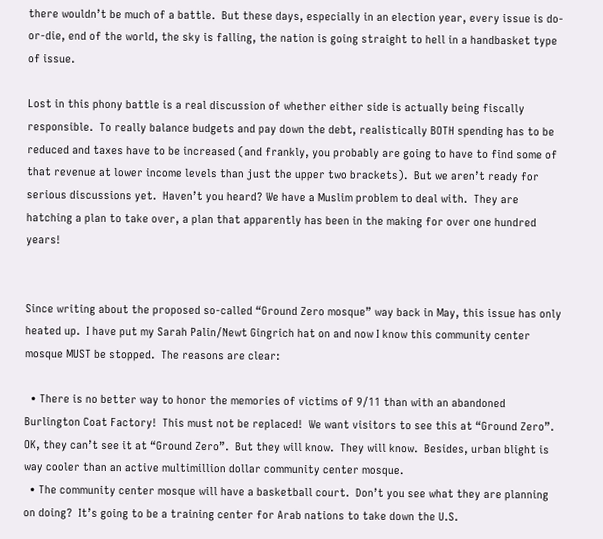there wouldn’t be much of a battle.  But these days, especially in an election year, every issue is do-or-die, end of the world, the sky is falling, the nation is going straight to hell in a handbasket type of issue.

Lost in this phony battle is a real discussion of whether either side is actually being fiscally responsible.  To really balance budgets and pay down the debt, realistically BOTH spending has to be reduced and taxes have to be increased (and frankly, you probably are going to have to find some of that revenue at lower income levels than just the upper two brackets).  But we aren’t ready for serious discussions yet.  Haven’t you heard? We have a Muslim problem to deal with.  They are hatching a plan to take over, a plan that apparently has been in the making for over one hundred years!


Since writing about the proposed so-called “Ground Zero mosque” way back in May, this issue has only heated up.  I have put my Sarah Palin/Newt Gingrich hat on and now I know this community center mosque MUST be stopped.  The reasons are clear:

  • There is no better way to honor the memories of victims of 9/11 than with an abandoned Burlington Coat Factory!  This must not be replaced!  We want visitors to see this at “Ground Zero”.   OK, they can’t see it at “Ground Zero”.  But they will know.  They will know.  Besides, urban blight is way cooler than an active multimillion dollar community center mosque.
  • The community center mosque will have a basketball court.  Don’t you see what they are planning on doing?  It’s going to be a training center for Arab nations to take down the U.S.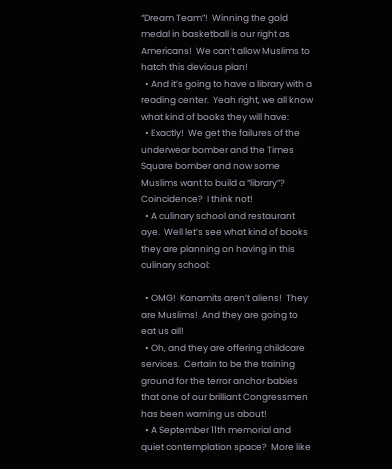“Dream Team”!  Winning the gold medal in basketball is our right as Americans!  We can’t allow Muslims to hatch this devious plan!
  • And it’s going to have a library with a reading center.  Yeah right, we all know what kind of books they will have:
  • Exactly!  We get the failures of the underwear bomber and the Times Square bomber and now some Muslims want to build a “library”?  Coincidence?  I think not!
  • A culinary school and restaurant aye.  Well let’s see what kind of books they are planning on having in this culinary school:

  • OMG!  Kanamits aren’t aliens!  They are Muslims!  And they are going to eat us all!
  • Oh, and they are offering childcare services.  Certain to be the training ground for the terror anchor babies that one of our brilliant Congressmen has been warning us about!
  • A September 11th memorial and quiet contemplation space?  More like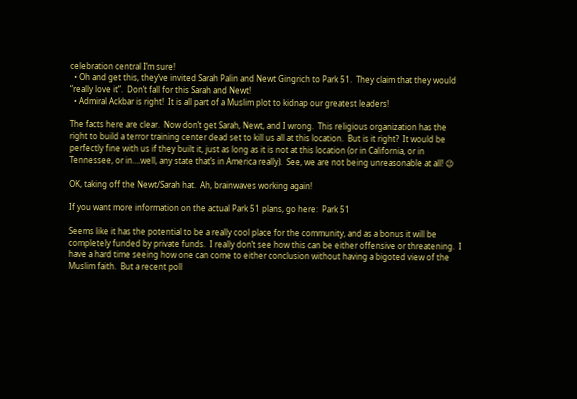celebration central I’m sure!
  • Oh and get this, they’ve invited Sarah Palin and Newt Gingrich to Park 51.  They claim that they would “really love it”.  Don’t fall for this Sarah and Newt!
  • Admiral Ackbar is right!  It is all part of a Muslim plot to kidnap our greatest leaders!

The facts here are clear.  Now don’t get Sarah, Newt, and I wrong.  This religious organization has the right to build a terror training center dead set to kill us all at this location.  But is it right?  It would be perfectly fine with us if they built it, just as long as it is not at this location (or in California, or in Tennessee, or in….well, any state that’s in America really).  See, we are not being unreasonable at all! 😉

OK, taking off the Newt/Sarah hat.  Ah, brainwaves working again!

If you want more information on the actual Park 51 plans, go here:  Park 51

Seems like it has the potential to be a really cool place for the community, and as a bonus it will be completely funded by private funds.  I really don’t see how this can be either offensive or threatening.  I have a hard time seeing how one can come to either conclusion without having a bigoted view of the Muslim faith.  But a recent poll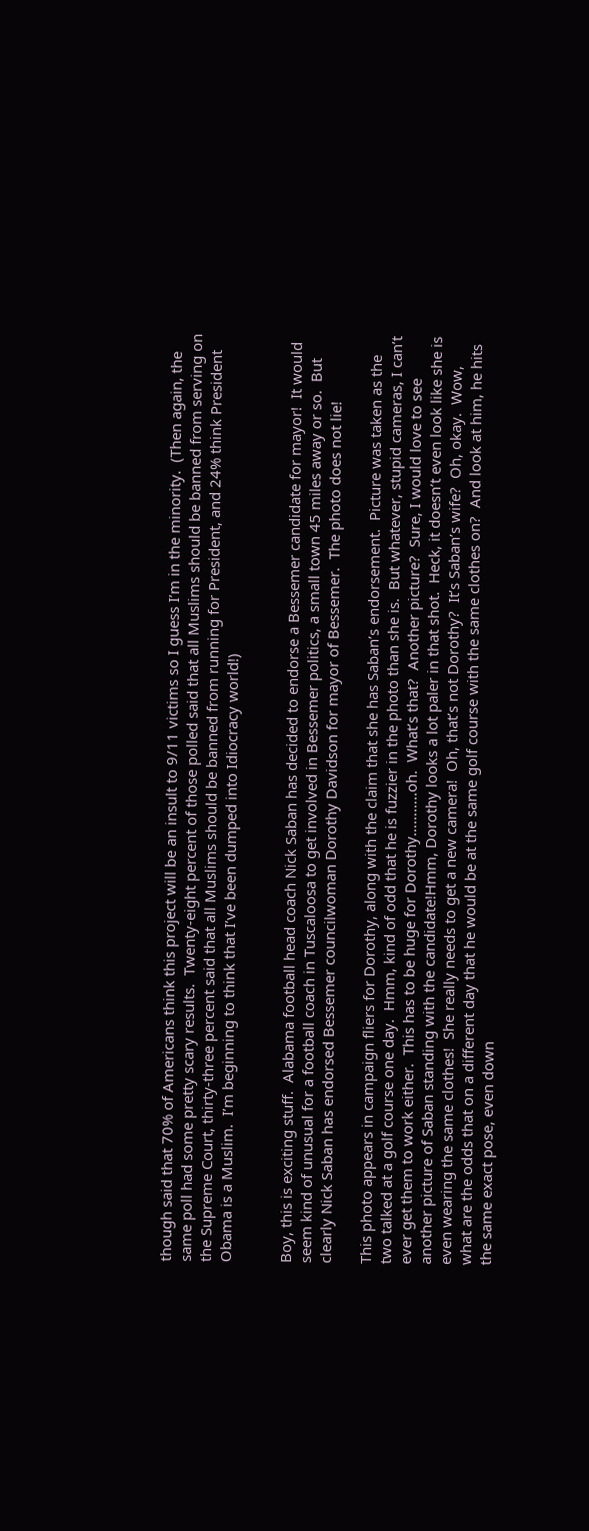though said that 70% of Americans think this project will be an insult to 9/11 victims so I guess I’m in the minority.  (Then again, the same poll had some pretty scary results.  Twenty-eight percent of those polled said that all Muslims should be banned from serving on the Supreme Court, thirty-three percent said that all Muslims should be banned from running for President, and 24% think President Obama is a Muslim.  I’m beginning to think that I’ve been dumped into Idiocracy world!)


Boy, this is exciting stuff.  Alabama football head coach Nick Saban has decided to endorse a Bessemer candidate for mayor!  It would seem kind of unusual for a football coach in Tuscaloosa to get involved in Bessemer politics, a small town 45 miles away or so.  But clearly Nick Saban has endorsed Bessemer councilwoman Dorothy Davidson for mayor of Bessemer.  The photo does not lie!

This photo appears in campaign fliers for Dorothy, along with the claim that she has Saban’s endorsement.  Picture was taken as the two talked at a golf course one day.  Hmm, kind of odd that he is fuzzier in the photo than she is.  But whatever, stupid cameras, I can’t ever get them to work either.  This has to be huge for Dorothy………..oh.  What’s that?  Another picture?  Sure, I would love to see another picture of Saban standing with the candidate!Hmm, Dorothy looks a lot paler in that shot.  Heck, it doesn’t even look like she is even wearing the same clothes!  She really needs to get a new camera!  Oh, that’s not Dorothy?  It’s Saban’s wife?  Oh, okay.  Wow, what are the odds that on a different day that he would be at the same golf course with the same clothes on?  And look at him, he hits the same exact pose, even down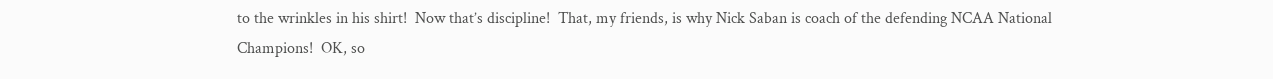to the wrinkles in his shirt!  Now that’s discipline!  That, my friends, is why Nick Saban is coach of the defending NCAA National Champions!  OK, so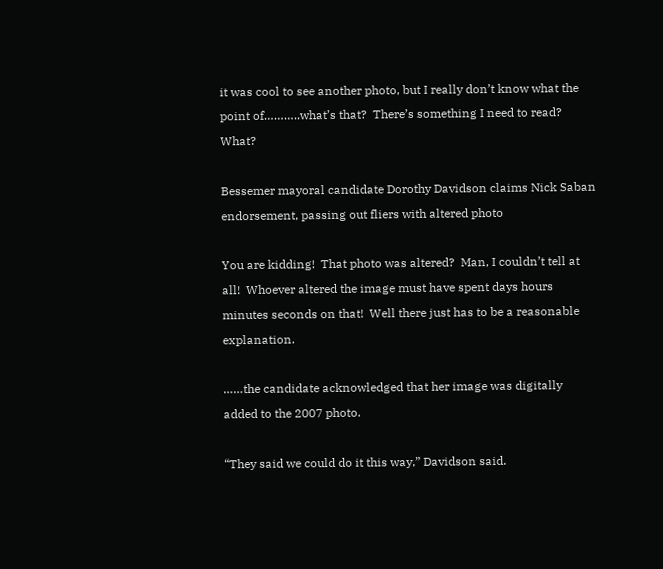it was cool to see another photo, but I really don’t know what the point of………..what’s that?  There’s something I need to read?  What?

Bessemer mayoral candidate Dorothy Davidson claims Nick Saban endorsement, passing out fliers with altered photo

You are kidding!  That photo was altered?  Man, I couldn’t tell at all!  Whoever altered the image must have spent days hours minutes seconds on that!  Well there just has to be a reasonable explanation.

……the candidate acknowledged that her image was digitally added to the 2007 photo.

“They said we could do it this way,” Davidson said.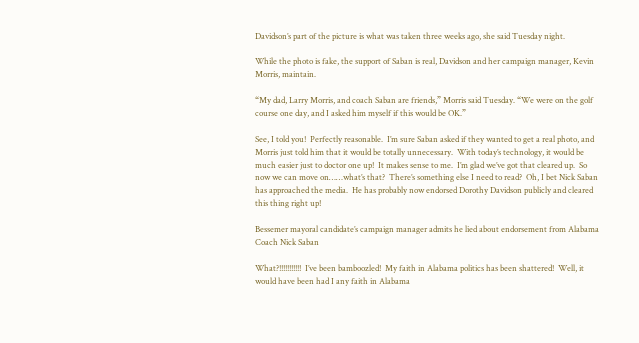Davidson’s part of the picture is what was taken three weeks ago, she said Tuesday night.

While the photo is fake, the support of Saban is real, Davidson and her campaign manager, Kevin Morris, maintain.

“My dad, Larry Morris, and coach Saban are friends,” Morris said Tuesday. “We were on the golf course one day, and I asked him myself if this would be OK.”

See, I told you!  Perfectly reasonable.  I’m sure Saban asked if they wanted to get a real photo, and Morris just told him that it would be totally unnecessary.  With today’s technology, it would be much easier just to doctor one up!  It makes sense to me.  I’m glad we’ve got that cleared up.  So now we can move on……what’s that?  There’s something else I need to read?  Oh, I bet Nick Saban has approached the media.  He has probably now endorsed Dorothy Davidson publicly and cleared this thing right up!

Bessemer mayoral candidate’s campaign manager admits he lied about endorsement from Alabama Coach Nick Saban

What?!!!!!!!!!!!  I’ve been bamboozled!  My faith in Alabama politics has been shattered!  Well, it would have been had I any faith in Alabama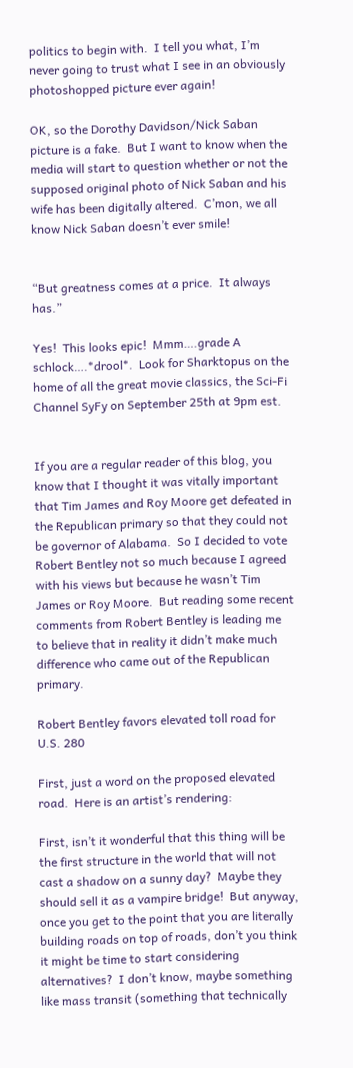politics to begin with.  I tell you what, I’m never going to trust what I see in an obviously photoshopped picture ever again!

OK, so the Dorothy Davidson/Nick Saban picture is a fake.  But I want to know when the media will start to question whether or not the supposed original photo of Nick Saban and his wife has been digitally altered.  C’mon, we all know Nick Saban doesn’t ever smile!


“But greatness comes at a price.  It always has.”

Yes!  This looks epic!  Mmm….grade A schlock….*drool*.  Look for Sharktopus on the home of all the great movie classics, the Sci-Fi Channel SyFy on September 25th at 9pm est.


If you are a regular reader of this blog, you know that I thought it was vitally important that Tim James and Roy Moore get defeated in the Republican primary so that they could not be governor of Alabama.  So I decided to vote Robert Bentley not so much because I agreed with his views but because he wasn’t Tim James or Roy Moore.  But reading some recent comments from Robert Bentley is leading me to believe that in reality it didn’t make much difference who came out of the Republican primary.

Robert Bentley favors elevated toll road for U.S. 280

First, just a word on the proposed elevated road.  Here is an artist’s rendering:

First, isn’t it wonderful that this thing will be the first structure in the world that will not cast a shadow on a sunny day?  Maybe they should sell it as a vampire bridge!  But anyway, once you get to the point that you are literally building roads on top of roads, don’t you think it might be time to start considering alternatives?  I don’t know, maybe something like mass transit (something that technically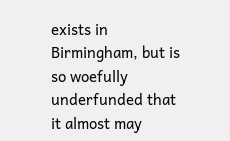exists in Birmingham, but is so woefully underfunded that it almost may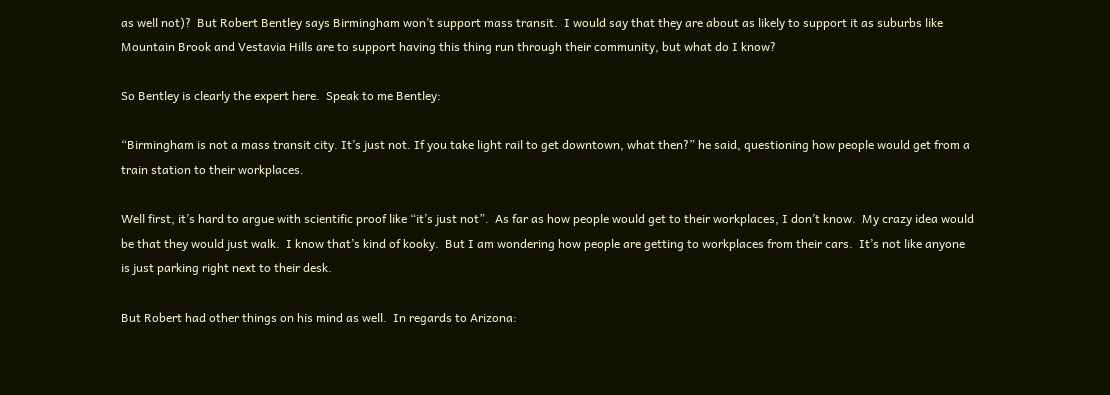as well not)?  But Robert Bentley says Birmingham won’t support mass transit.  I would say that they are about as likely to support it as suburbs like Mountain Brook and Vestavia Hills are to support having this thing run through their community, but what do I know?

So Bentley is clearly the expert here.  Speak to me Bentley:

“Birmingham is not a mass transit city. It’s just not. If you take light rail to get downtown, what then?” he said, questioning how people would get from a train station to their workplaces.

Well first, it’s hard to argue with scientific proof like “it’s just not”.  As far as how people would get to their workplaces, I don’t know.  My crazy idea would be that they would just walk.  I know that’s kind of kooky.  But I am wondering how people are getting to workplaces from their cars.  It’s not like anyone is just parking right next to their desk.

But Robert had other things on his mind as well.  In regards to Arizona: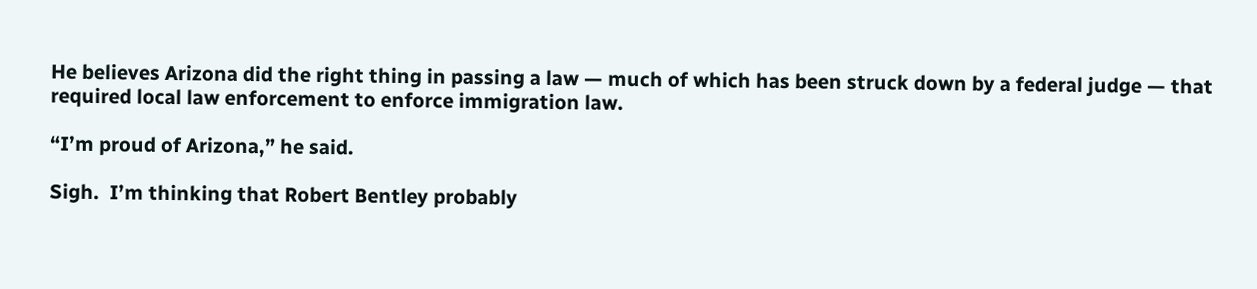He believes Arizona did the right thing in passing a law — much of which has been struck down by a federal judge — that required local law enforcement to enforce immigration law.

“I’m proud of Arizona,” he said.

Sigh.  I’m thinking that Robert Bentley probably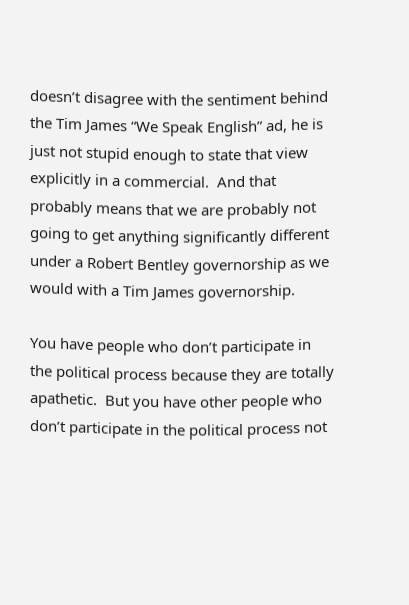doesn’t disagree with the sentiment behind the Tim James “We Speak English” ad, he is just not stupid enough to state that view explicitly in a commercial.  And that probably means that we are probably not going to get anything significantly different under a Robert Bentley governorship as we would with a Tim James governorship.

You have people who don’t participate in the political process because they are totally apathetic.  But you have other people who don’t participate in the political process not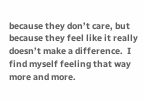because they don’t care, but because they feel like it really doesn’t make a difference.  I find myself feeling that way more and more.